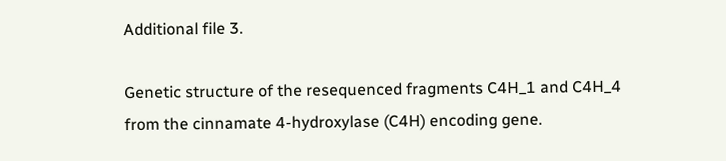Additional file 3.

Genetic structure of the resequenced fragments C4H_1 and C4H_4 from the cinnamate 4-hydroxylase (C4H) encoding gene.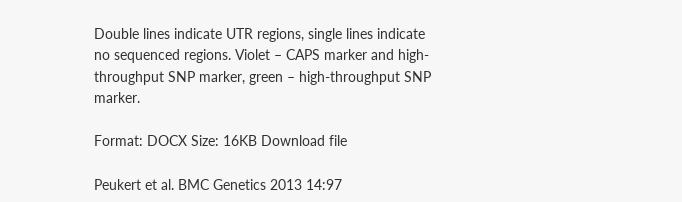Double lines indicate UTR regions, single lines indicate no sequenced regions. Violet – CAPS marker and high-throughput SNP marker, green – high-throughput SNP marker.

Format: DOCX Size: 16KB Download file

Peukert et al. BMC Genetics 2013 14:97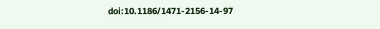doi:10.1186/1471-2156-14-97